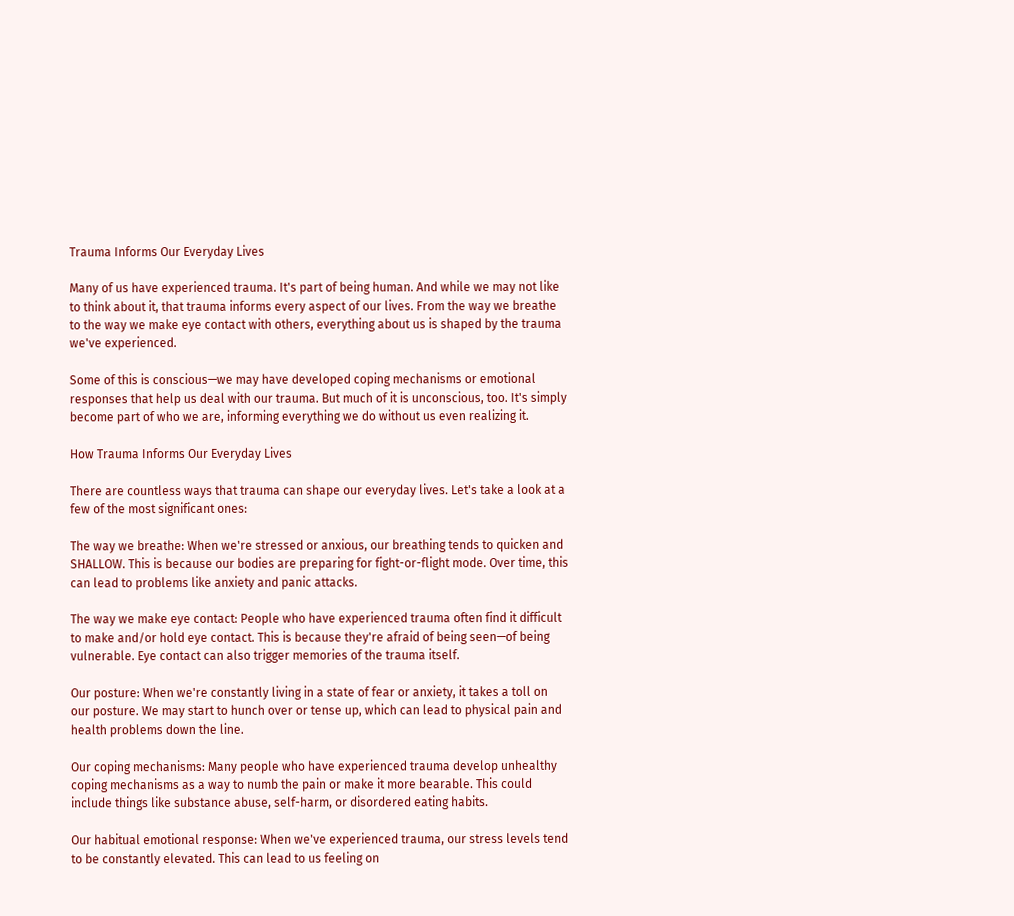Trauma Informs Our Everyday Lives

Many of us have experienced trauma. It's part of being human. And while we may not like to think about it, that trauma informs every aspect of our lives. From the way we breathe to the way we make eye contact with others, everything about us is shaped by the trauma we've experienced.

Some of this is conscious—we may have developed coping mechanisms or emotional responses that help us deal with our trauma. But much of it is unconscious, too. It's simply become part of who we are, informing everything we do without us even realizing it.

How Trauma Informs Our Everyday Lives

There are countless ways that trauma can shape our everyday lives. Let's take a look at a few of the most significant ones:

The way we breathe: When we're stressed or anxious, our breathing tends to quicken and SHALLOW. This is because our bodies are preparing for fight-or-flight mode. Over time, this can lead to problems like anxiety and panic attacks.

The way we make eye contact: People who have experienced trauma often find it difficult to make and/or hold eye contact. This is because they're afraid of being seen—of being vulnerable. Eye contact can also trigger memories of the trauma itself.

Our posture: When we're constantly living in a state of fear or anxiety, it takes a toll on our posture. We may start to hunch over or tense up, which can lead to physical pain and health problems down the line.

Our coping mechanisms: Many people who have experienced trauma develop unhealthy coping mechanisms as a way to numb the pain or make it more bearable. This could include things like substance abuse, self-harm, or disordered eating habits.

Our habitual emotional response: When we've experienced trauma, our stress levels tend to be constantly elevated. This can lead to us feeling on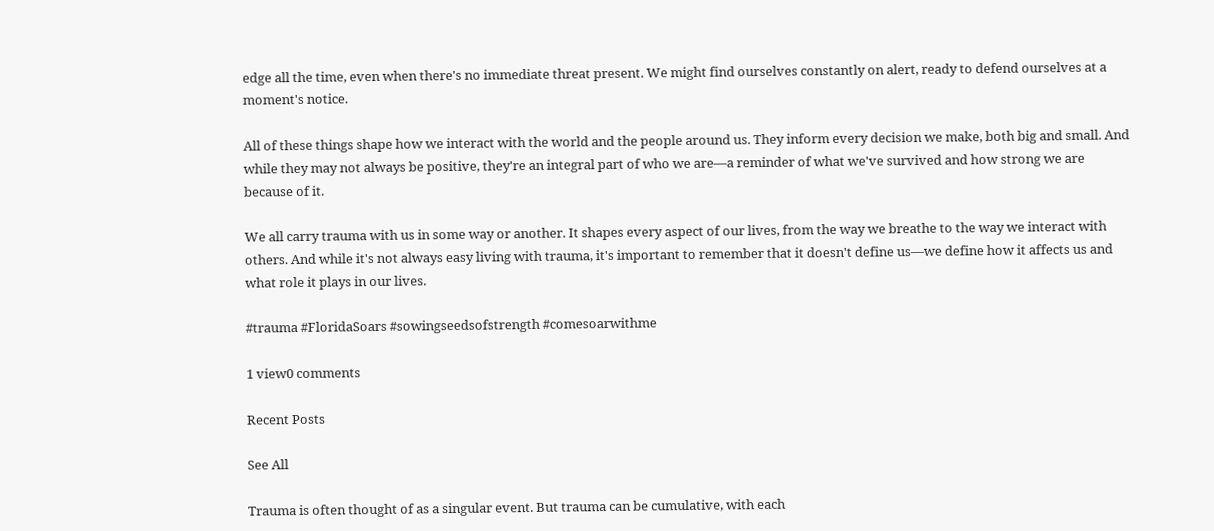edge all the time, even when there's no immediate threat present. We might find ourselves constantly on alert, ready to defend ourselves at a moment's notice.

All of these things shape how we interact with the world and the people around us. They inform every decision we make, both big and small. And while they may not always be positive, they're an integral part of who we are—a reminder of what we've survived and how strong we are because of it.

We all carry trauma with us in some way or another. It shapes every aspect of our lives, from the way we breathe to the way we interact with others. And while it's not always easy living with trauma, it's important to remember that it doesn't define us—we define how it affects us and what role it plays in our lives.

#trauma #FloridaSoars #sowingseedsofstrength #comesoarwithme

1 view0 comments

Recent Posts

See All

Trauma is often thought of as a singular event. But trauma can be cumulative, with each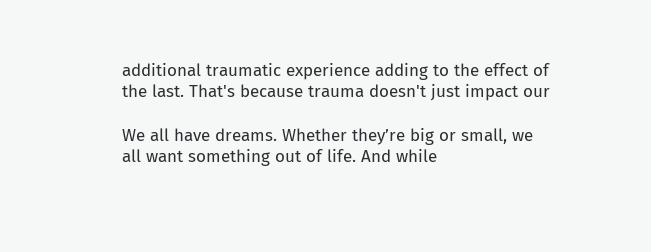additional traumatic experience adding to the effect of the last. That's because trauma doesn't just impact our

We all have dreams. Whether they’re big or small, we all want something out of life. And while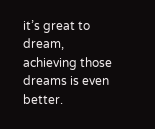it’s great to dream, achieving those dreams is even better.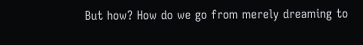But how? How do we go from merely dreaming to